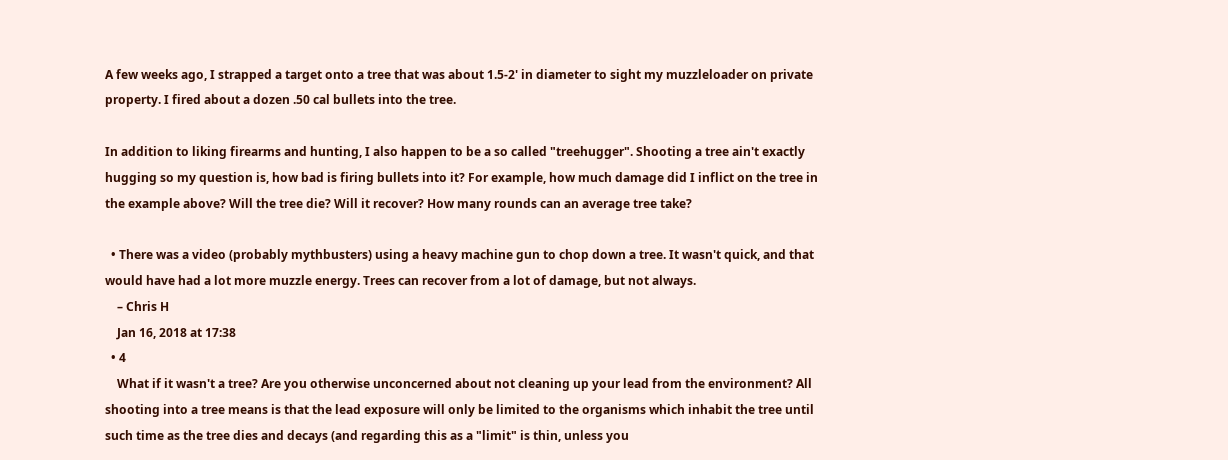A few weeks ago, I strapped a target onto a tree that was about 1.5-2' in diameter to sight my muzzleloader on private property. I fired about a dozen .50 cal bullets into the tree.

In addition to liking firearms and hunting, I also happen to be a so called "treehugger". Shooting a tree ain't exactly hugging so my question is, how bad is firing bullets into it? For example, how much damage did I inflict on the tree in the example above? Will the tree die? Will it recover? How many rounds can an average tree take?

  • There was a video (probably mythbusters) using a heavy machine gun to chop down a tree. It wasn't quick, and that would have had a lot more muzzle energy. Trees can recover from a lot of damage, but not always.
    – Chris H
    Jan 16, 2018 at 17:38
  • 4
    What if it wasn't a tree? Are you otherwise unconcerned about not cleaning up your lead from the environment? All shooting into a tree means is that the lead exposure will only be limited to the organisms which inhabit the tree until such time as the tree dies and decays (and regarding this as a "limit" is thin, unless you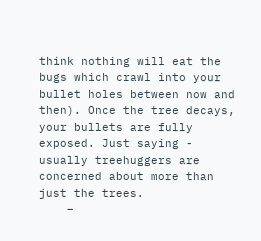think nothing will eat the bugs which crawl into your bullet holes between now and then). Once the tree decays, your bullets are fully exposed. Just saying - usually treehuggers are concerned about more than just the trees.
    –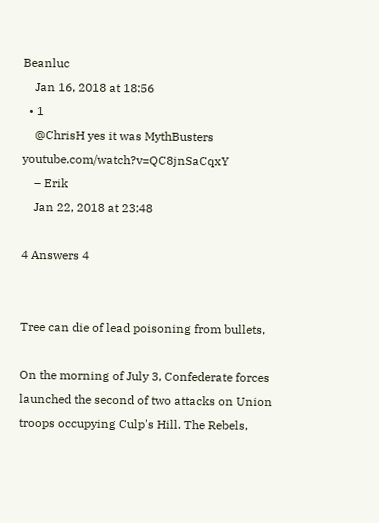Beanluc
    Jan 16, 2018 at 18:56
  • 1
    @ChrisH yes it was MythBusters youtube.com/watch?v=QC8jnSaCqxY
    – Erik
    Jan 22, 2018 at 23:48

4 Answers 4


Tree can die of lead poisoning from bullets,

On the morning of July 3, Confederate forces launched the second of two attacks on Union troops occupying Culp's Hill. The Rebels,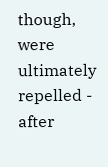though, were ultimately repelled - after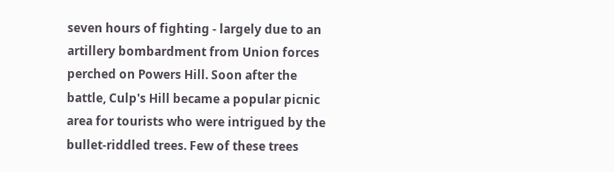seven hours of fighting - largely due to an artillery bombardment from Union forces perched on Powers Hill. Soon after the battle, Culp's Hill became a popular picnic area for tourists who were intrigued by the bullet-riddled trees. Few of these trees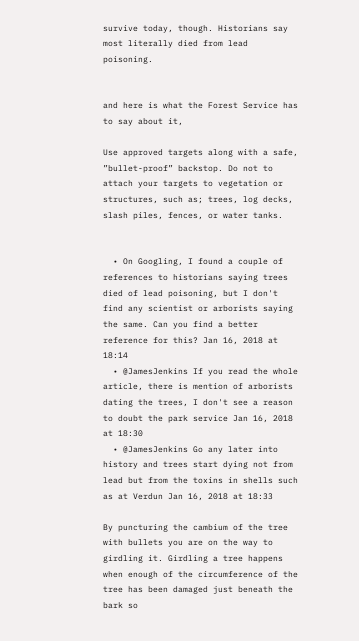survive today, though. Historians say most literally died from lead poisoning.


and here is what the Forest Service has to say about it,

Use approved targets along with a safe, ”bullet-proof” backstop. Do not to attach your targets to vegetation or structures, such as; trees, log decks, slash piles, fences, or water tanks.


  • On Googling, I found a couple of references to historians saying trees died of lead poisoning, but I don't find any scientist or arborists saying the same. Can you find a better reference for this? Jan 16, 2018 at 18:14
  • @JamesJenkins If you read the whole article, there is mention of arborists dating the trees, I don't see a reason to doubt the park service Jan 16, 2018 at 18:30
  • @JamesJenkins Go any later into history and trees start dying not from lead but from the toxins in shells such as at Verdun Jan 16, 2018 at 18:33

By puncturing the cambium of the tree with bullets you are on the way to girdling it. Girdling a tree happens when enough of the circumference of the tree has been damaged just beneath the bark so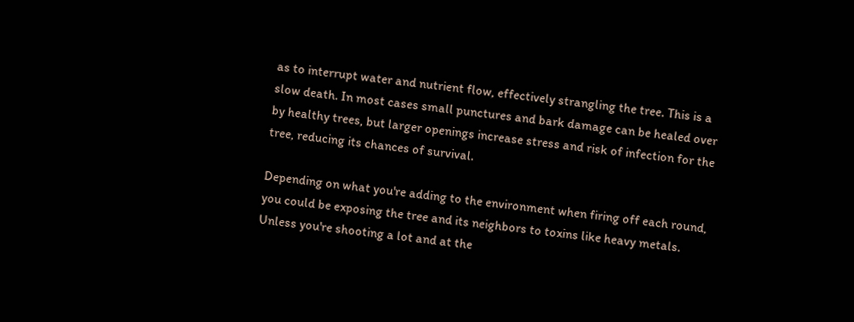as to interrupt water and nutrient flow, effectively strangling the tree. This is a slow death. In most cases small punctures and bark damage can be healed over by healthy trees, but larger openings increase stress and risk of infection for the tree, reducing its chances of survival.

Depending on what you're adding to the environment when firing off each round, you could be exposing the tree and its neighbors to toxins like heavy metals. Unless you're shooting a lot and at the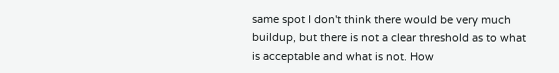same spot I don't think there would be very much buildup, but there is not a clear threshold as to what is acceptable and what is not. How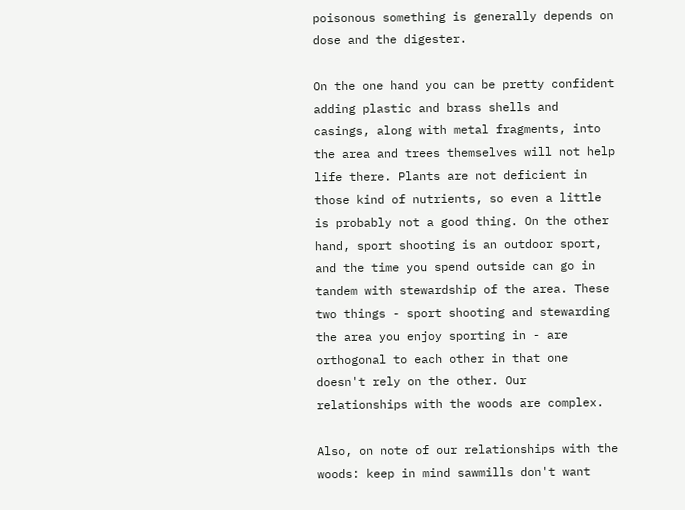poisonous something is generally depends on dose and the digester.

On the one hand you can be pretty confident adding plastic and brass shells and casings, along with metal fragments, into the area and trees themselves will not help life there. Plants are not deficient in those kind of nutrients, so even a little is probably not a good thing. On the other hand, sport shooting is an outdoor sport, and the time you spend outside can go in tandem with stewardship of the area. These two things - sport shooting and stewarding the area you enjoy sporting in - are orthogonal to each other in that one doesn't rely on the other. Our relationships with the woods are complex.

Also, on note of our relationships with the woods: keep in mind sawmills don't want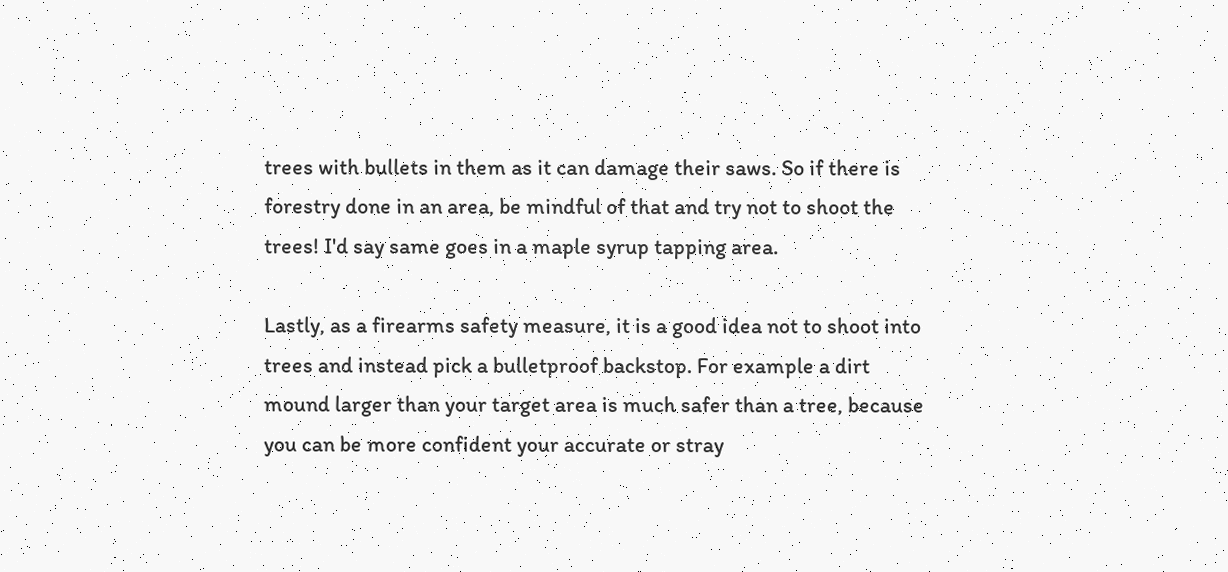trees with bullets in them as it can damage their saws. So if there is forestry done in an area, be mindful of that and try not to shoot the trees! I'd say same goes in a maple syrup tapping area.

Lastly, as a firearms safety measure, it is a good idea not to shoot into trees and instead pick a bulletproof backstop. For example a dirt mound larger than your target area is much safer than a tree, because you can be more confident your accurate or stray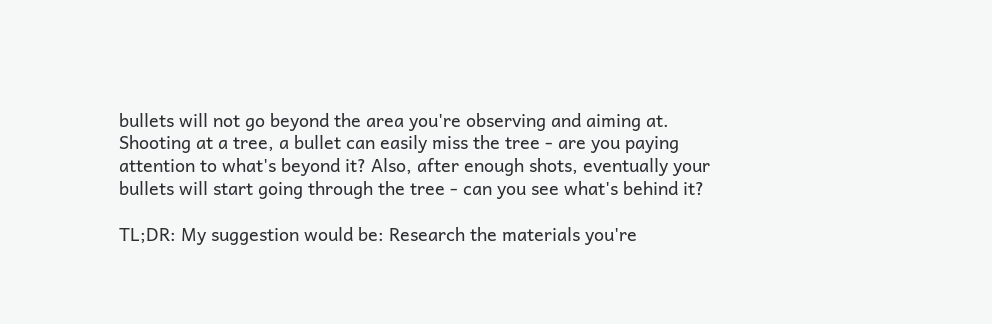bullets will not go beyond the area you're observing and aiming at. Shooting at a tree, a bullet can easily miss the tree - are you paying attention to what's beyond it? Also, after enough shots, eventually your bullets will start going through the tree - can you see what's behind it?

TL;DR: My suggestion would be: Research the materials you're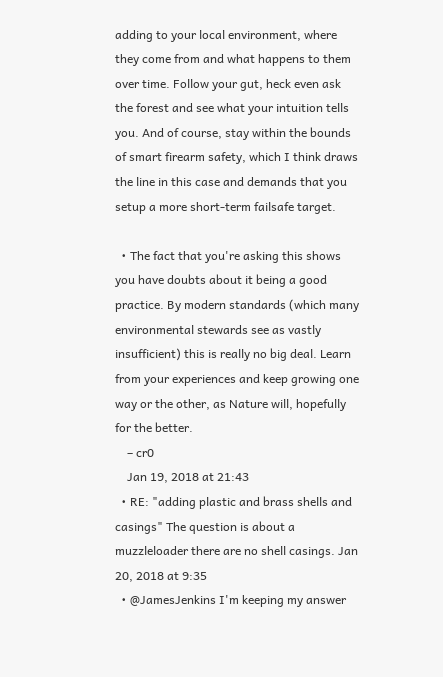adding to your local environment, where they come from and what happens to them over time. Follow your gut, heck even ask the forest and see what your intuition tells you. And of course, stay within the bounds of smart firearm safety, which I think draws the line in this case and demands that you setup a more short-term failsafe target.

  • The fact that you're asking this shows you have doubts about it being a good practice. By modern standards (which many environmental stewards see as vastly insufficient) this is really no big deal. Learn from your experiences and keep growing one way or the other, as Nature will, hopefully for the better.
    – cr0
    Jan 19, 2018 at 21:43
  • RE: "adding plastic and brass shells and casings" The question is about a muzzleloader there are no shell casings. Jan 20, 2018 at 9:35
  • @JamesJenkins I'm keeping my answer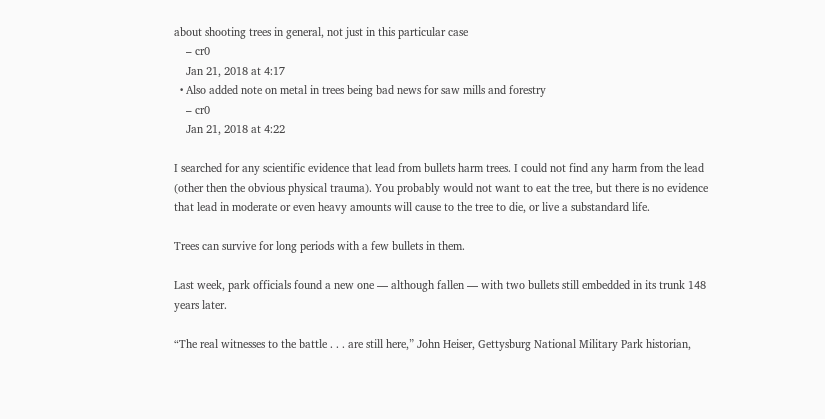about shooting trees in general, not just in this particular case
    – cr0
    Jan 21, 2018 at 4:17
  • Also added note on metal in trees being bad news for saw mills and forestry
    – cr0
    Jan 21, 2018 at 4:22

I searched for any scientific evidence that lead from bullets harm trees. I could not find any harm from the lead (other then the obvious physical trauma). You probably would not want to eat the tree, but there is no evidence that lead in moderate or even heavy amounts will cause to the tree to die, or live a substandard life.

Trees can survive for long periods with a few bullets in them.

Last week, park officials found a new one — although fallen — with two bullets still embedded in its trunk 148 years later.

“The real witnesses to the battle . . . are still here,” John Heiser, Gettysburg National Military Park historian,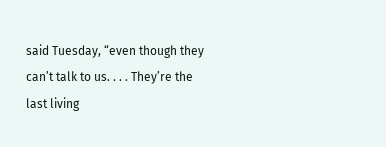said Tuesday, “even though they can’t talk to us. . . . They’re the last living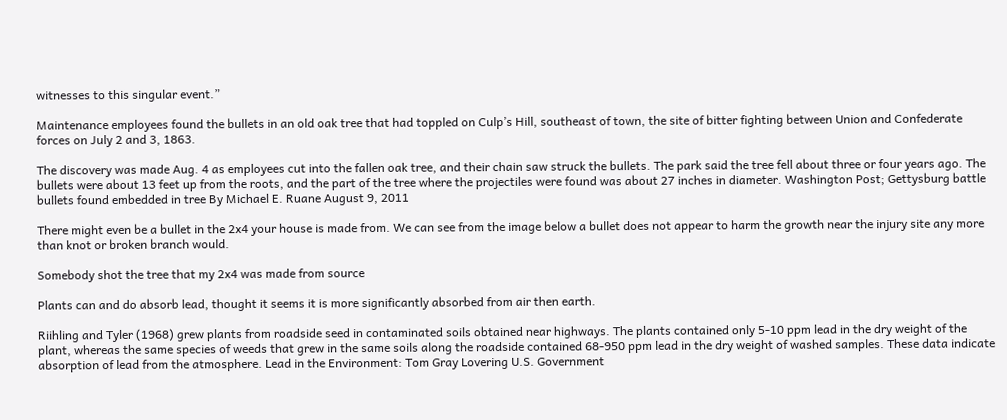witnesses to this singular event.”

Maintenance employees found the bullets in an old oak tree that had toppled on Culp’s Hill, southeast of town, the site of bitter fighting between Union and Confederate forces on July 2 and 3, 1863.

The discovery was made Aug. 4 as employees cut into the fallen oak tree, and their chain saw struck the bullets. The park said the tree fell about three or four years ago. The bullets were about 13 feet up from the roots, and the part of the tree where the projectiles were found was about 27 inches in diameter. Washington Post; Gettysburg battle bullets found embedded in tree By Michael E. Ruane August 9, 2011

There might even be a bullet in the 2x4 your house is made from. We can see from the image below a bullet does not appear to harm the growth near the injury site any more than knot or broken branch would.

Somebody shot the tree that my 2x4 was made from source

Plants can and do absorb lead, thought it seems it is more significantly absorbed from air then earth.

Riihling and Tyler (1968) grew plants from roadside seed in contaminated soils obtained near highways. The plants contained only 5-10 ppm lead in the dry weight of the plant, whereas the same species of weeds that grew in the same soils along the roadside contained 68-950 ppm lead in the dry weight of washed samples. These data indicate absorption of lead from the atmosphere. Lead in the Environment: Tom Gray Lovering U.S. Government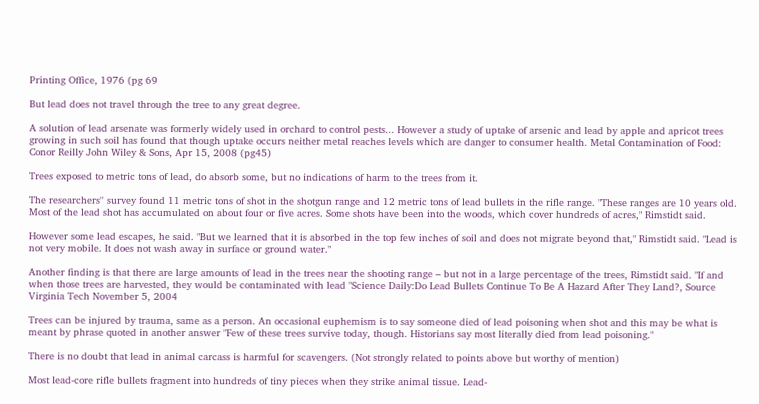Printing Office, 1976 (pg 69

But lead does not travel through the tree to any great degree.

A solution of lead arsenate was formerly widely used in orchard to control pests... However a study of uptake of arsenic and lead by apple and apricot trees growing in such soil has found that though uptake occurs neither metal reaches levels which are danger to consumer health. Metal Contamination of Food: Conor Reilly John Wiley & Sons, Apr 15, 2008 (pg45)

Trees exposed to metric tons of lead, do absorb some, but no indications of harm to the trees from it.

The researchers'' survey found 11 metric tons of shot in the shotgun range and 12 metric tons of lead bullets in the rifle range. "These ranges are 10 years old. Most of the lead shot has accumulated on about four or five acres. Some shots have been into the woods, which cover hundreds of acres," Rimstidt said.

However some lead escapes, he said. "But we learned that it is absorbed in the top few inches of soil and does not migrate beyond that," Rimstidt said. "Lead is not very mobile. It does not wash away in surface or ground water."

Another finding is that there are large amounts of lead in the trees near the shooting range – but not in a large percentage of the trees, Rimstidt said. "If and when those trees are harvested, they would be contaminated with lead "Science Daily:Do Lead Bullets Continue To Be A Hazard After They Land?, Source Virginia Tech November 5, 2004

Trees can be injured by trauma, same as a person. An occasional euphemism is to say someone died of lead poisoning when shot and this may be what is meant by phrase quoted in another answer "Few of these trees survive today, though. Historians say most literally died from lead poisoning."

There is no doubt that lead in animal carcass is harmful for scavengers. (Not strongly related to points above but worthy of mention)

Most lead-core rifle bullets fragment into hundreds of tiny pieces when they strike animal tissue. Lead-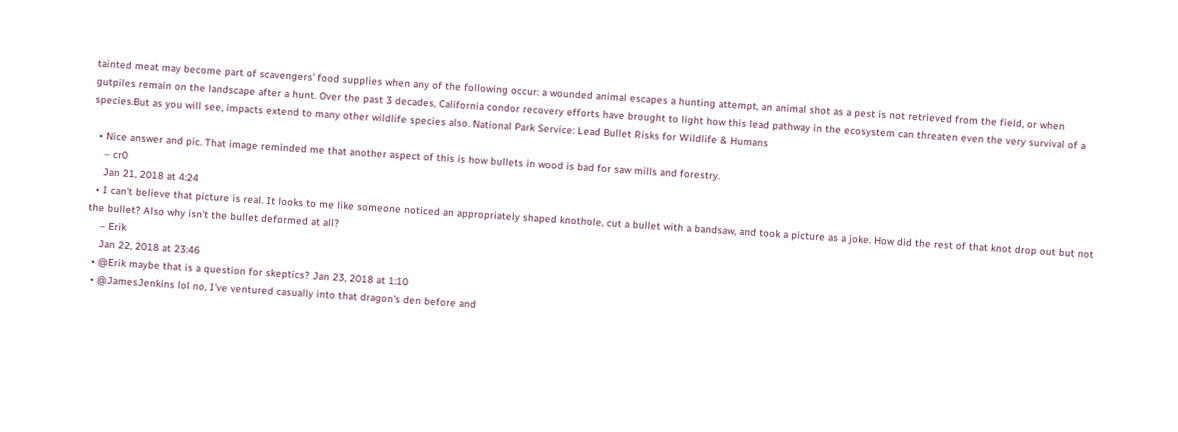tainted meat may become part of scavengers' food supplies when any of the following occur: a wounded animal escapes a hunting attempt, an animal shot as a pest is not retrieved from the field, or when gutpiles remain on the landscape after a hunt. Over the past 3 decades, California condor recovery efforts have brought to light how this lead pathway in the ecosystem can threaten even the very survival of a species.But as you will see, impacts extend to many other wildlife species also. National Park Service: Lead Bullet Risks for Wildlife & Humans

  • Nice answer and pic. That image reminded me that another aspect of this is how bullets in wood is bad for saw mills and forestry.
    – cr0
    Jan 21, 2018 at 4:24
  • I can't believe that picture is real. It looks to me like someone noticed an appropriately shaped knothole, cut a bullet with a bandsaw, and took a picture as a joke. How did the rest of that knot drop out but not the bullet? Also why isn't the bullet deformed at all?
    – Erik
    Jan 22, 2018 at 23:46
  • @Erik maybe that is a question for skeptics? Jan 23, 2018 at 1:10
  • @JamesJenkins lol no, I've ventured casually into that dragon's den before and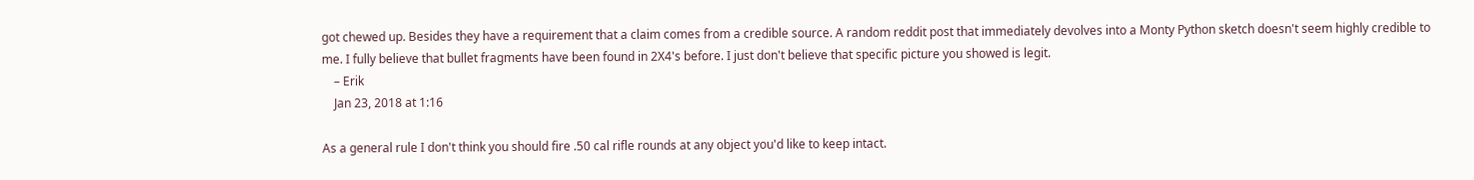got chewed up. Besides they have a requirement that a claim comes from a credible source. A random reddit post that immediately devolves into a Monty Python sketch doesn't seem highly credible to me. I fully believe that bullet fragments have been found in 2X4's before. I just don't believe that specific picture you showed is legit.
    – Erik
    Jan 23, 2018 at 1:16

As a general rule I don't think you should fire .50 cal rifle rounds at any object you'd like to keep intact.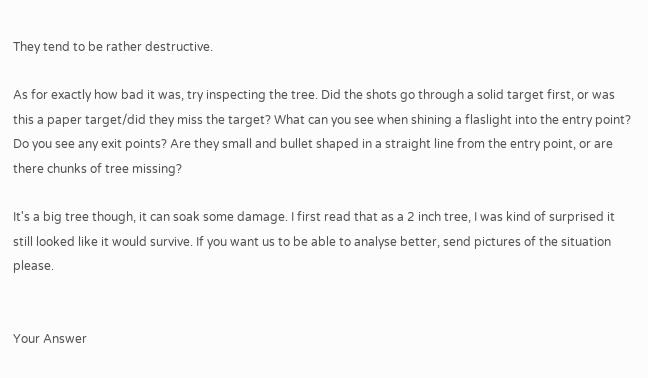They tend to be rather destructive.

As for exactly how bad it was, try inspecting the tree. Did the shots go through a solid target first, or was this a paper target/did they miss the target? What can you see when shining a flaslight into the entry point? Do you see any exit points? Are they small and bullet shaped in a straight line from the entry point, or are there chunks of tree missing?

It's a big tree though, it can soak some damage. I first read that as a 2 inch tree, I was kind of surprised it still looked like it would survive. If you want us to be able to analyse better, send pictures of the situation please.


Your Answer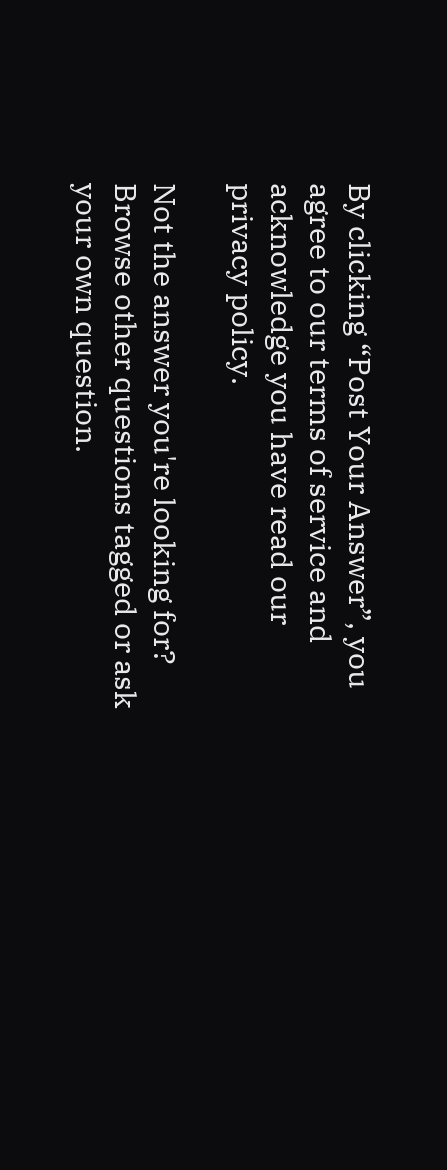By clicking “Post Your Answer”, you agree to our terms of service and acknowledge you have read our privacy policy.

Not the answer you're looking for? Browse other questions tagged or ask your own question.